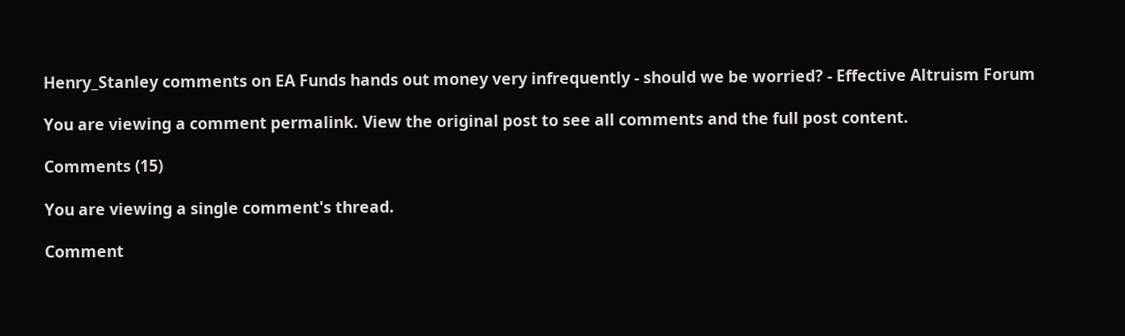Henry_Stanley comments on EA Funds hands out money very infrequently - should we be worried? - Effective Altruism Forum

You are viewing a comment permalink. View the original post to see all comments and the full post content.

Comments (15)

You are viewing a single comment's thread.

Comment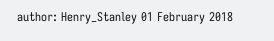author: Henry_Stanley 01 February 2018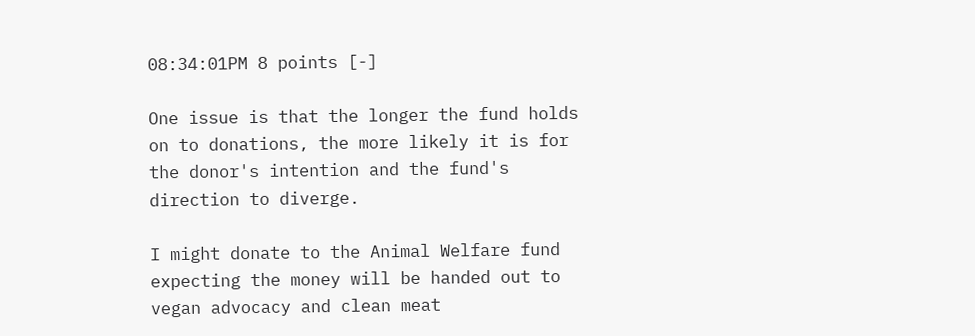08:34:01PM 8 points [-]

One issue is that the longer the fund holds on to donations, the more likely it is for the donor's intention and the fund's direction to diverge.

I might donate to the Animal Welfare fund expecting the money will be handed out to vegan advocacy and clean meat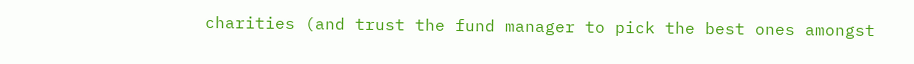charities (and trust the fund manager to pick the best ones amongst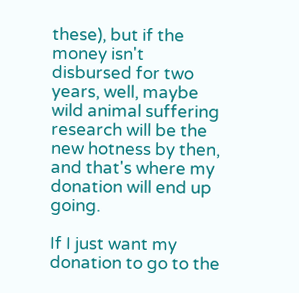these), but if the money isn't disbursed for two years, well, maybe wild animal suffering research will be the new hotness by then, and that's where my donation will end up going.

If I just want my donation to go to the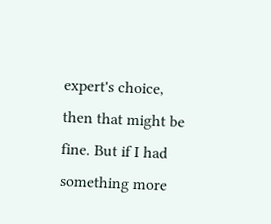expert's choice, then that might be fine. But if I had something more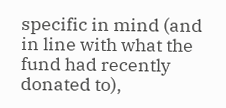specific in mind (and in line with what the fund had recently donated to),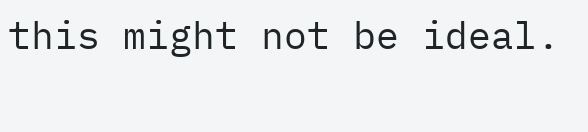this might not be ideal.